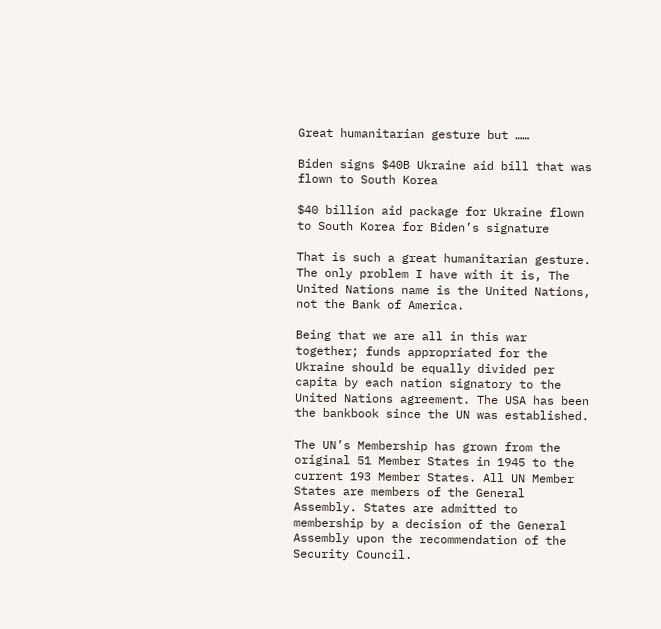Great humanitarian gesture but ……

Biden signs $40B Ukraine aid bill that was flown to South Korea

$40 billion aid package for Ukraine flown to South Korea for Biden’s signature

That is such a great humanitarian gesture. The only problem I have with it is, The United Nations name is the United Nations, not the Bank of America.

Being that we are all in this war together; funds appropriated for the Ukraine should be equally divided per capita by each nation signatory to the United Nations agreement. The USA has been the bankbook since the UN was established.

The UN’s Membership has grown from the original 51 Member States in 1945 to the current 193 Member States. All UN Member States are members of the General Assembly. States are admitted to membership by a decision of the General Assembly upon the recommendation of the Security Council.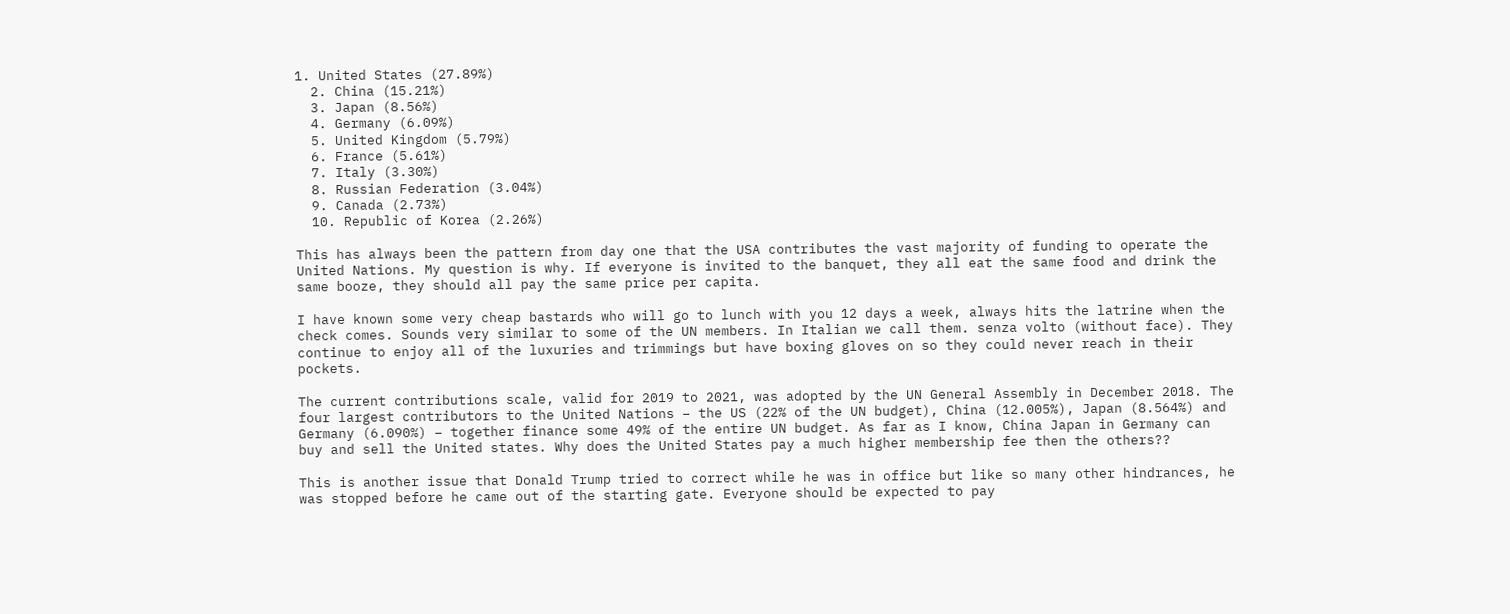1. United States (27.89%)
  2. China (15.21%)
  3. Japan (8.56%)
  4. Germany (6.09%)
  5. United Kingdom (5.79%)
  6. France (5.61%)
  7. Italy (3.30%)
  8. Russian Federation (3.04%)
  9. Canada (2.73%)
  10. Republic of Korea (2.26%)

This has always been the pattern from day one that the USA contributes the vast majority of funding to operate the United Nations. My question is why. If everyone is invited to the banquet, they all eat the same food and drink the same booze, they should all pay the same price per capita.

I have known some very cheap bastards who will go to lunch with you 12 days a week, always hits the latrine when the check comes. Sounds very similar to some of the UN members. In Italian we call them. senza volto (without face). They continue to enjoy all of the luxuries and trimmings but have boxing gloves on so they could never reach in their pockets.

The current contributions scale, valid for 2019 to 2021, was adopted by the UN General Assembly in December 2018. The four largest contributors to the United Nations – the US (22% of the UN budget), China (12.005%), Japan (8.564%) and Germany (6.090%) – together finance some 49% of the entire UN budget. As far as I know, China Japan in Germany can buy and sell the United states. Why does the United States pay a much higher membership fee then the others??

This is another issue that Donald Trump tried to correct while he was in office but like so many other hindrances, he was stopped before he came out of the starting gate. Everyone should be expected to pay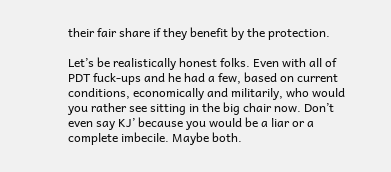their fair share if they benefit by the protection.

Let’s be realistically honest folks. Even with all of PDT fuck-ups and he had a few, based on current conditions, economically and militarily, who would you rather see sitting in the big chair now. Don’t even say KJ’ because you would be a liar or a complete imbecile. Maybe both.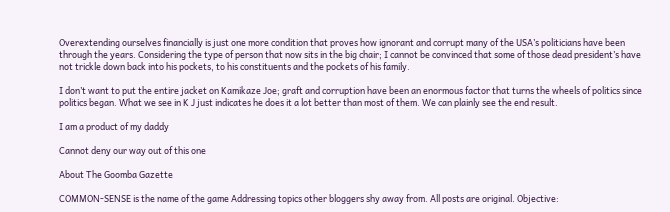Overextending ourselves financially is just one more condition that proves how ignorant and corrupt many of the USA’s politicians have been through the years. Considering the type of person that now sits in the big chair; I cannot be convinced that some of those dead president’s have not trickle down back into his pockets, to his constituents and the pockets of his family.

I don’t want to put the entire jacket on Kamikaze Joe; graft and corruption have been an enormous factor that turns the wheels of politics since politics began. What we see in K J just indicates he does it a lot better than most of them. We can plainly see the end result.

I am a product of my daddy

Cannot deny our way out of this one

About The Goomba Gazette

COMMON-SENSE is the name of the game Addressing topics other bloggers shy away from. All posts are original. Objective: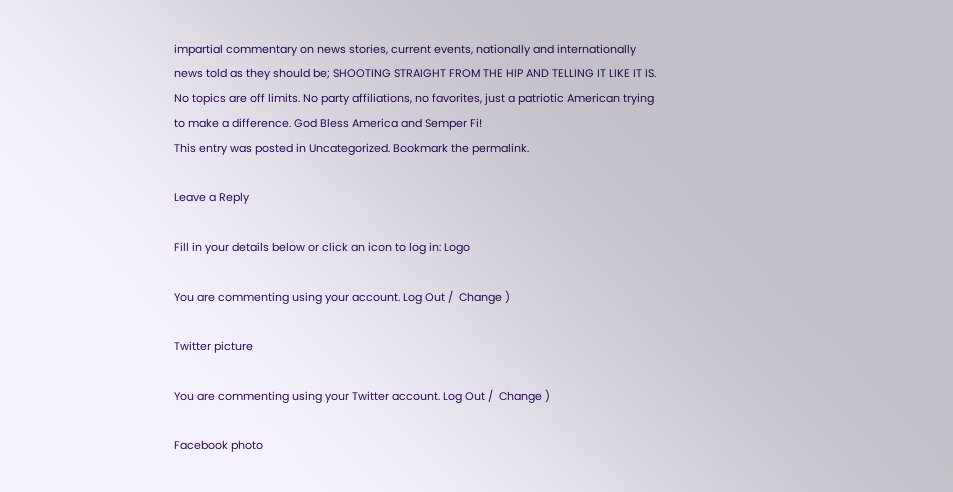impartial commentary on news stories, current events, nationally and internationally news told as they should be; SHOOTING STRAIGHT FROM THE HIP AND TELLING IT LIKE IT IS. No topics are off limits. No party affiliations, no favorites, just a patriotic American trying to make a difference. God Bless America and Semper Fi!
This entry was posted in Uncategorized. Bookmark the permalink.

Leave a Reply

Fill in your details below or click an icon to log in: Logo

You are commenting using your account. Log Out /  Change )

Twitter picture

You are commenting using your Twitter account. Log Out /  Change )

Facebook photo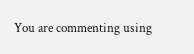You are commenting using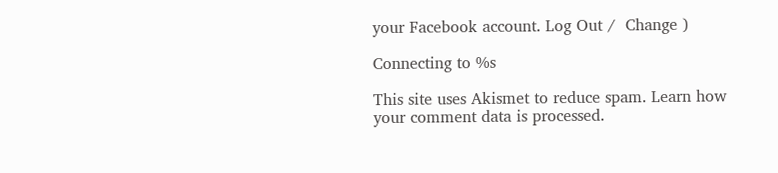your Facebook account. Log Out /  Change )

Connecting to %s

This site uses Akismet to reduce spam. Learn how your comment data is processed.